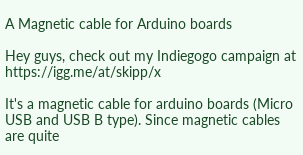A Magnetic cable for Arduino boards

Hey guys, check out my Indiegogo campaign at https://igg.me/at/skipp/x

It's a magnetic cable for arduino boards (Micro USB and USB B type). Since magnetic cables are quite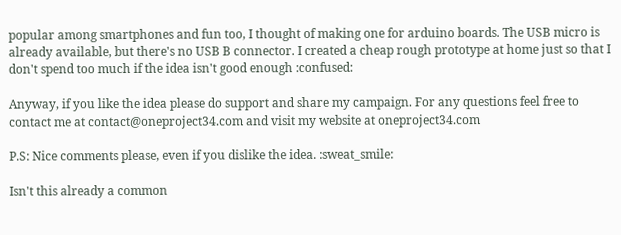popular among smartphones and fun too, I thought of making one for arduino boards. The USB micro is already available, but there's no USB B connector. I created a cheap rough prototype at home just so that I don't spend too much if the idea isn't good enough :confused:

Anyway, if you like the idea please do support and share my campaign. For any questions feel free to contact me at contact@oneproject34.com and visit my website at oneproject34.com

P.S: Nice comments please, even if you dislike the idea. :sweat_smile:

Isn't this already a common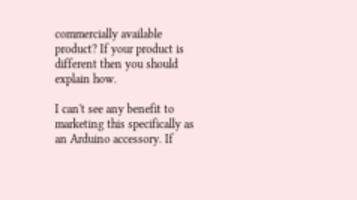commercially available product? If your product is different then you should explain how.

I can't see any benefit to marketing this specifically as an Arduino accessory. If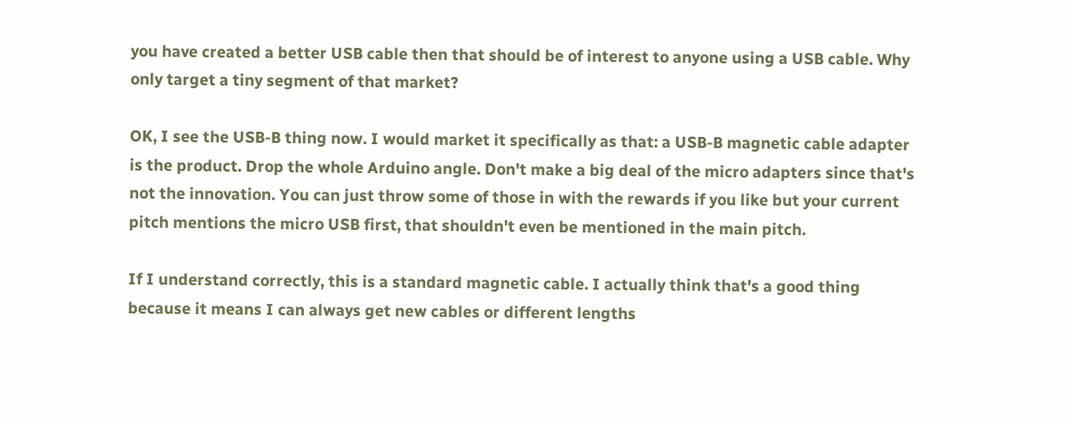you have created a better USB cable then that should be of interest to anyone using a USB cable. Why only target a tiny segment of that market?

OK, I see the USB-B thing now. I would market it specifically as that: a USB-B magnetic cable adapter is the product. Drop the whole Arduino angle. Don't make a big deal of the micro adapters since that's not the innovation. You can just throw some of those in with the rewards if you like but your current pitch mentions the micro USB first, that shouldn't even be mentioned in the main pitch.

If I understand correctly, this is a standard magnetic cable. I actually think that's a good thing because it means I can always get new cables or different lengths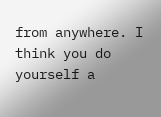from anywhere. I think you do yourself a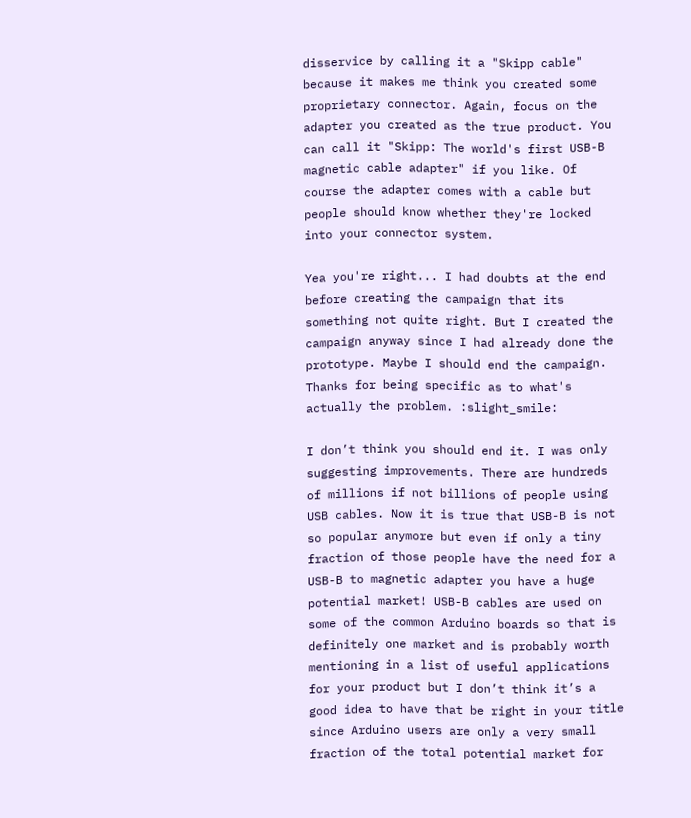disservice by calling it a "Skipp cable" because it makes me think you created some proprietary connector. Again, focus on the adapter you created as the true product. You can call it "Skipp: The world's first USB-B magnetic cable adapter" if you like. Of course the adapter comes with a cable but people should know whether they're locked into your connector system.

Yea you're right... I had doubts at the end before creating the campaign that its something not quite right. But I created the campaign anyway since I had already done the prototype. Maybe I should end the campaign. Thanks for being specific as to what's actually the problem. :slight_smile:

I don’t think you should end it. I was only suggesting improvements. There are hundreds of millions if not billions of people using USB cables. Now it is true that USB-B is not so popular anymore but even if only a tiny fraction of those people have the need for a USB-B to magnetic adapter you have a huge potential market! USB-B cables are used on some of the common Arduino boards so that is definitely one market and is probably worth mentioning in a list of useful applications for your product but I don’t think it’s a good idea to have that be right in your title since Arduino users are only a very small fraction of the total potential market for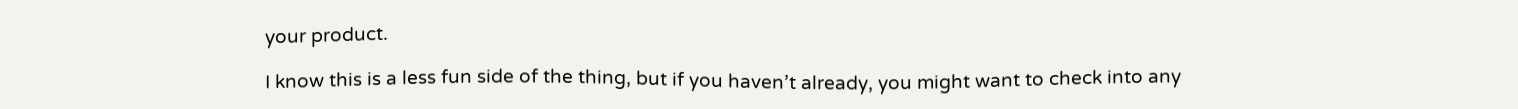your product.

I know this is a less fun side of the thing, but if you haven’t already, you might want to check into any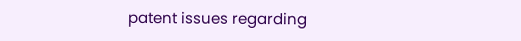patent issues regarding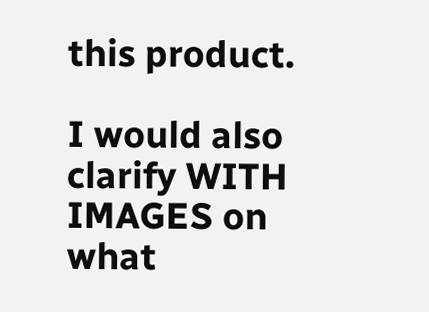this product.

I would also clarify WITH IMAGES on what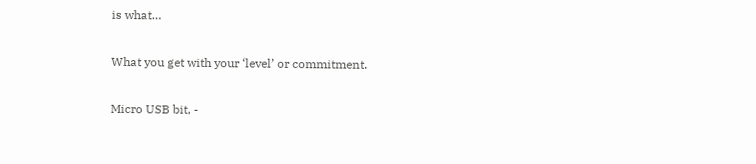is what…

What you get with your ‘level’ or commitment.

Micro USB bit, -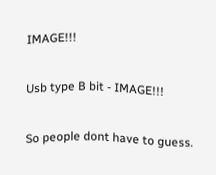IMAGE!!!

Usb type B bit - IMAGE!!!

So people dont have to guess.